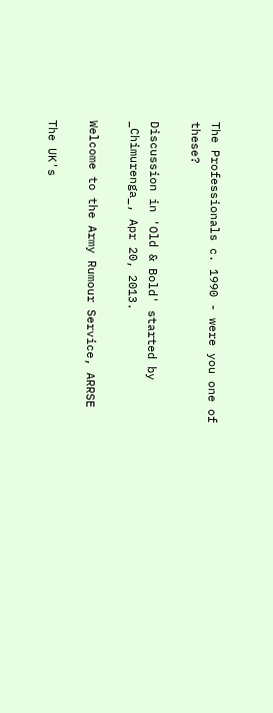The Professionals c. 1990 - were you one of these?

Discussion in 'Old & Bold' started by _Chimurenga_, Apr 20, 2013.

Welcome to the Army Rumour Service, ARRSE

The UK's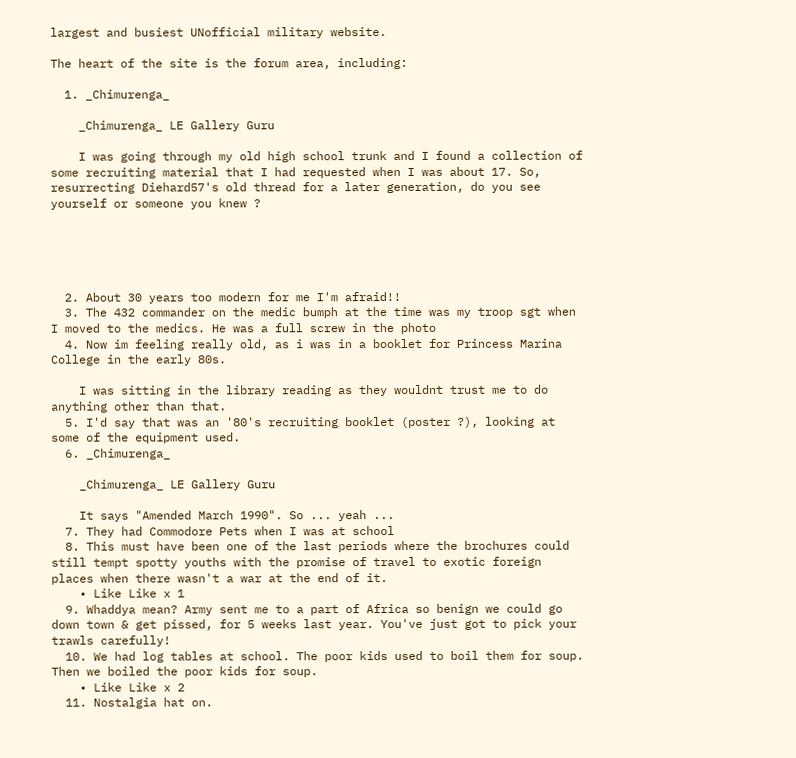largest and busiest UNofficial military website.

The heart of the site is the forum area, including:

  1. _Chimurenga_

    _Chimurenga_ LE Gallery Guru

    I was going through my old high school trunk and I found a collection of some recruiting material that I had requested when I was about 17. So, resurrecting Diehard57's old thread for a later generation, do you see yourself or someone you knew ?





  2. About 30 years too modern for me I'm afraid!!
  3. The 432 commander on the medic bumph at the time was my troop sgt when I moved to the medics. He was a full screw in the photo
  4. Now im feeling really old, as i was in a booklet for Princess Marina College in the early 80s.

    I was sitting in the library reading as they wouldnt trust me to do anything other than that.
  5. I'd say that was an '80's recruiting booklet (poster ?), looking at some of the equipment used.
  6. _Chimurenga_

    _Chimurenga_ LE Gallery Guru

    It says "Amended March 1990". So ... yeah ...
  7. They had Commodore Pets when I was at school
  8. This must have been one of the last periods where the brochures could still tempt spotty youths with the promise of travel to exotic foreign places when there wasn't a war at the end of it.
    • Like Like x 1
  9. Whaddya mean? Army sent me to a part of Africa so benign we could go down town & get pissed, for 5 weeks last year. You've just got to pick your trawls carefully!
  10. We had log tables at school. The poor kids used to boil them for soup. Then we boiled the poor kids for soup.
    • Like Like x 2
  11. Nostalgia hat on.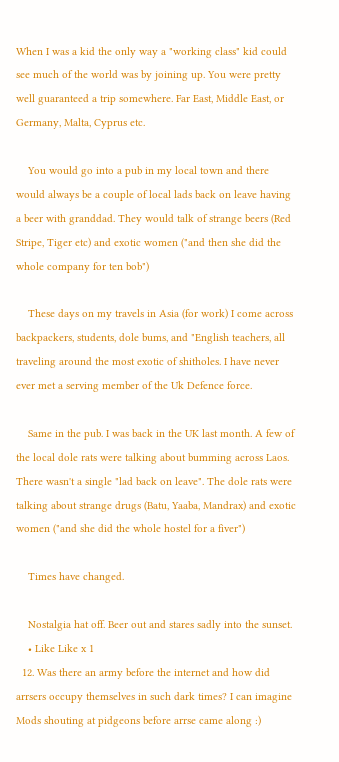When I was a kid the only way a "working class" kid could see much of the world was by joining up. You were pretty well guaranteed a trip somewhere. Far East, Middle East, or Germany, Malta, Cyprus etc.

    You would go into a pub in my local town and there would always be a couple of local lads back on leave having a beer with granddad. They would talk of strange beers (Red Stripe, Tiger etc) and exotic women ("and then she did the whole company for ten bob")

    These days on my travels in Asia (for work) I come across backpackers, students, dole bums, and "English teachers, all traveling around the most exotic of shitholes. I have never ever met a serving member of the Uk Defence force.

    Same in the pub. I was back in the UK last month. A few of the local dole rats were talking about bumming across Laos. There wasn't a single "lad back on leave". The dole rats were talking about strange drugs (Batu, Yaaba, Mandrax) and exotic women ("and she did the whole hostel for a fiver")

    Times have changed.

    Nostalgia hat off. Beer out and stares sadly into the sunset.
    • Like Like x 1
  12. Was there an army before the internet and how did arrsers occupy themselves in such dark times? I can imagine Mods shouting at pidgeons before arrse came along :)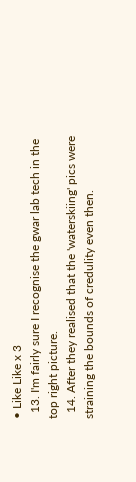• Like Like x 3
  13. I'm fairly sure I recognise the gwar lab tech in the top right picture.
  14. After they realised that the 'waterskiing' pics were straining the bounds of credulity even then.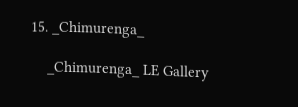15. _Chimurenga_

    _Chimurenga_ LE Gallery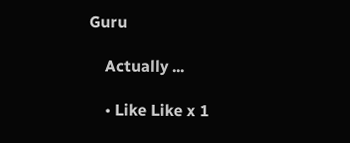Guru

    Actually ...

    • Like Like x 1